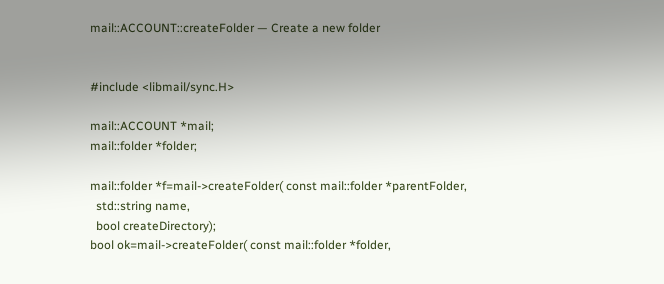mail::ACCOUNT::createFolder — Create a new folder


#include <libmail/sync.H>

mail::ACCOUNT *mail;
mail::folder *folder;

mail::folder *f=mail->createFolder( const mail::folder *parentFolder,
  std::string name,
  bool createDirectory);
bool ok=mail->createFolder( const mail::folder *folder,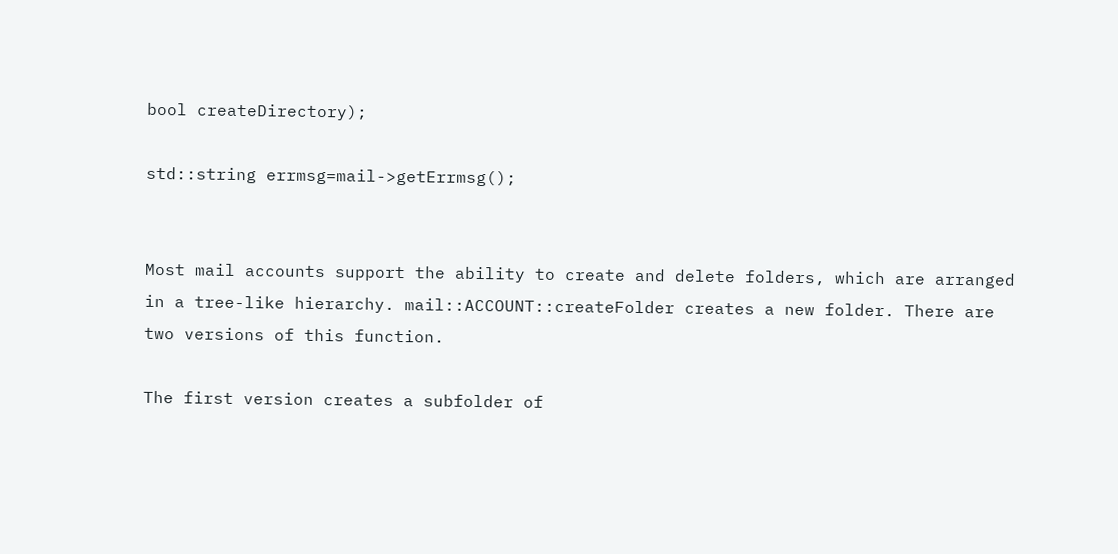bool createDirectory);

std::string errmsg=mail->getErrmsg();


Most mail accounts support the ability to create and delete folders, which are arranged in a tree-like hierarchy. mail::ACCOUNT::createFolder creates a new folder. There are two versions of this function.

The first version creates a subfolder of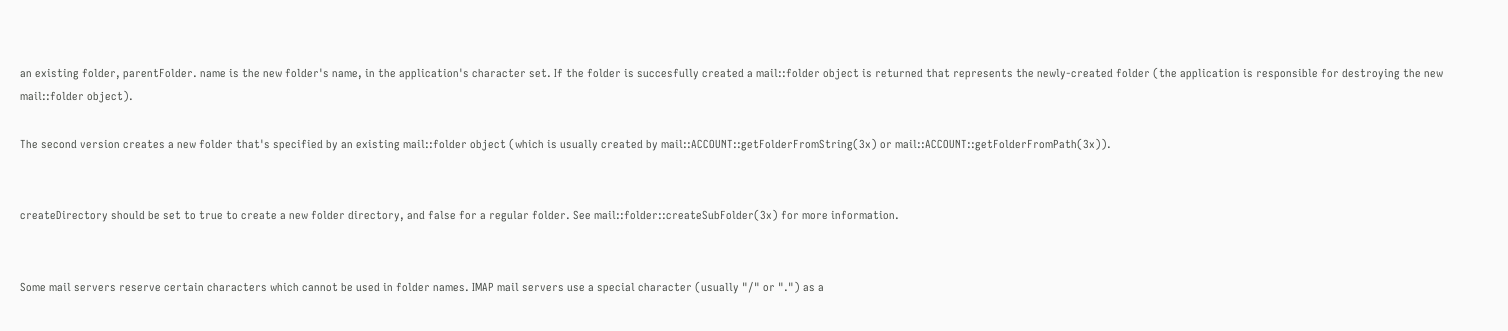an existing folder, parentFolder. name is the new folder's name, in the application's character set. If the folder is succesfully created a mail::folder object is returned that represents the newly-created folder (the application is responsible for destroying the new mail::folder object).

The second version creates a new folder that's specified by an existing mail::folder object (which is usually created by mail::ACCOUNT::getFolderFromString(3x) or mail::ACCOUNT::getFolderFromPath(3x)).


createDirectory should be set to true to create a new folder directory, and false for a regular folder. See mail::folder::createSubFolder(3x) for more information.


Some mail servers reserve certain characters which cannot be used in folder names. IMAP mail servers use a special character (usually "/" or ".") as a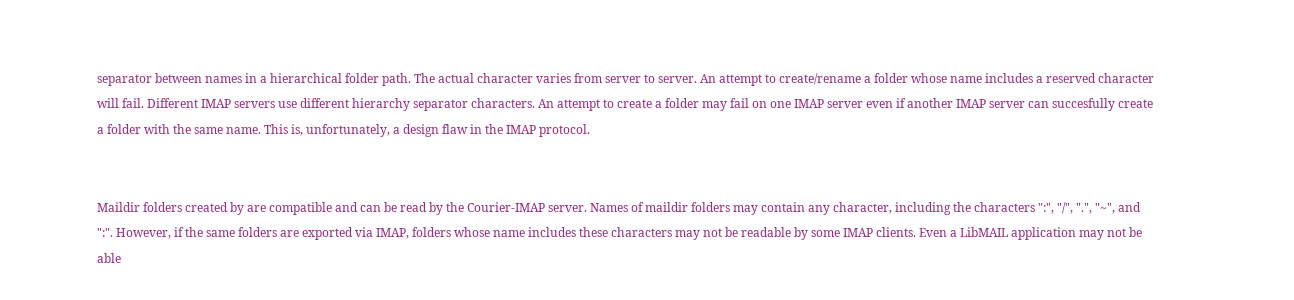separator between names in a hierarchical folder path. The actual character varies from server to server. An attempt to create/rename a folder whose name includes a reserved character will fail. Different IMAP servers use different hierarchy separator characters. An attempt to create a folder may fail on one IMAP server even if another IMAP server can succesfully create a folder with the same name. This is, unfortunately, a design flaw in the IMAP protocol.


Maildir folders created by are compatible and can be read by the Courier-IMAP server. Names of maildir folders may contain any character, including the characters ":", "/", ".", "~", and ":". However, if the same folders are exported via IMAP, folders whose name includes these characters may not be readable by some IMAP clients. Even a LibMAIL application may not be able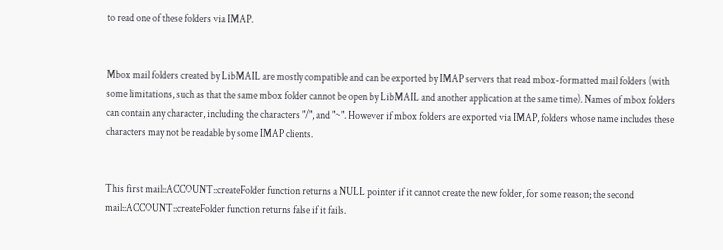to read one of these folders via IMAP.


Mbox mail folders created by LibMAIL are mostly compatible and can be exported by IMAP servers that read mbox-formatted mail folders (with some limitations, such as that the same mbox folder cannot be open by LibMAIL and another application at the same time). Names of mbox folders can contain any character, including the characters "/", and "~". However if mbox folders are exported via IMAP, folders whose name includes these characters may not be readable by some IMAP clients.


This first mail::ACCOUNT::createFolder function returns a NULL pointer if it cannot create the new folder, for some reason; the second mail::ACCOUNT::createFolder function returns false if it fails.